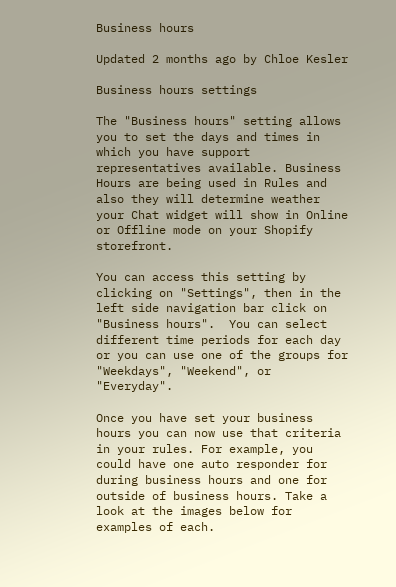Business hours

Updated 2 months ago by Chloe Kesler

Business hours settings

The "Business hours" setting allows you to set the days and times in which you have support representatives available. Business Hours are being used in Rules and also they will determine weather your Chat widget will show in Online or Offline mode on your Shopify storefront.

You can access this setting by clicking on "Settings", then in the left side navigation bar click on "Business hours".  You can select different time periods for each day or you can use one of the groups for "Weekdays", "Weekend", or "Everyday".

Once you have set your business hours you can now use that criteria in your rules. For example, you could have one auto responder for during business hours and one for outside of business hours. Take a look at the images below for examples of each.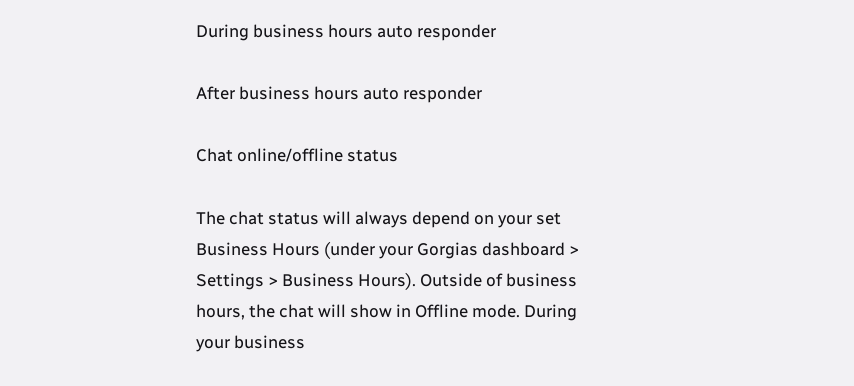During business hours auto responder

After business hours auto responder

Chat online/offline status

The chat status will always depend on your set Business Hours (under your Gorgias dashboard > Settings > Business Hours). Outside of business hours, the chat will show in Offline mode. During your business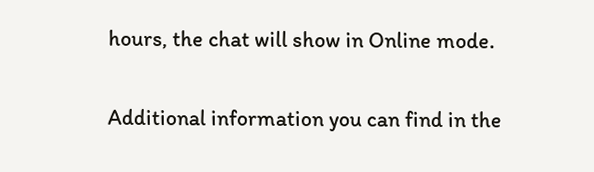hours, the chat will show in Online mode.

Additional information you can find in the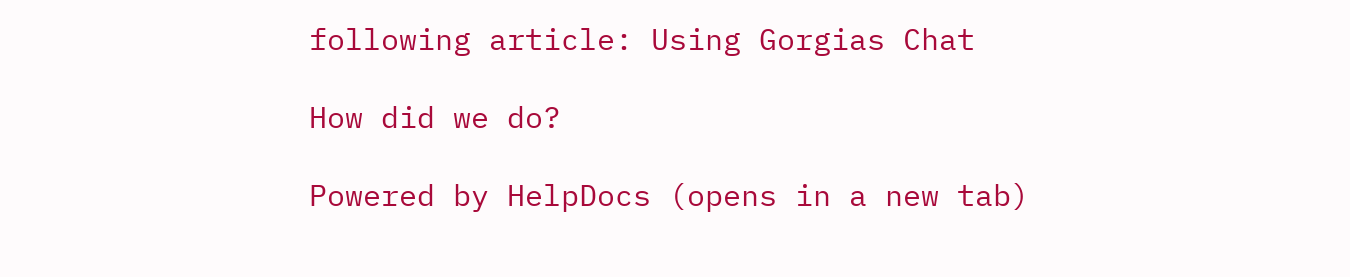following article: Using Gorgias Chat

How did we do?

Powered by HelpDocs (opens in a new tab)